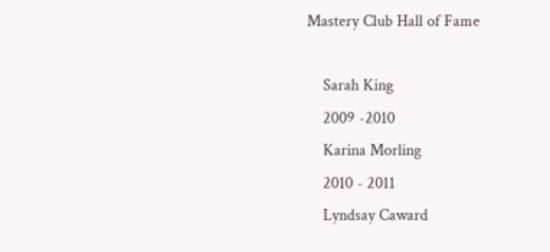Mastery Club Hall of Fame

    Sarah King
    2009 -2010
    Karina Morling
    2010 - 2011
    Lyndsay Caward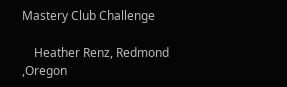Mastery Club Challenge

    Heather Renz, Redmond ,Oregon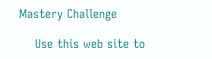Mastery Challenge

    Use this web site to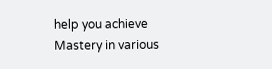help you achieve Mastery in various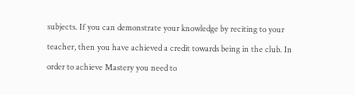subjects. If you can demonstrate your knowledge by reciting to your teacher, then you have achieved a credit towards being in the club. In order to achieve Mastery you need to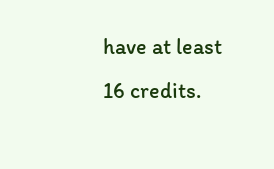have at least 16 credits.